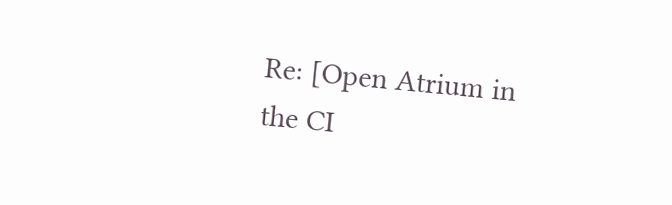Re: [Open Atrium in the CI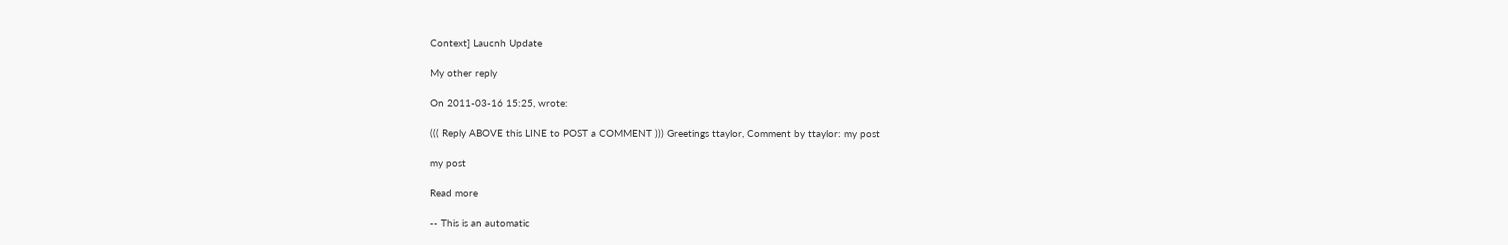Context] Laucnh Update

My other reply

On 2011-03-16 15:25, wrote:

((( Reply ABOVE this LINE to POST a COMMENT ))) Greetings ttaylor, Comment by ttaylor: my post

my post

Read more

-- This is an automatic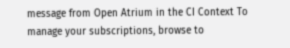message from Open Atrium in the CI Context To manage your subscriptions, browse to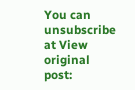You can unsubscribe at View original post: